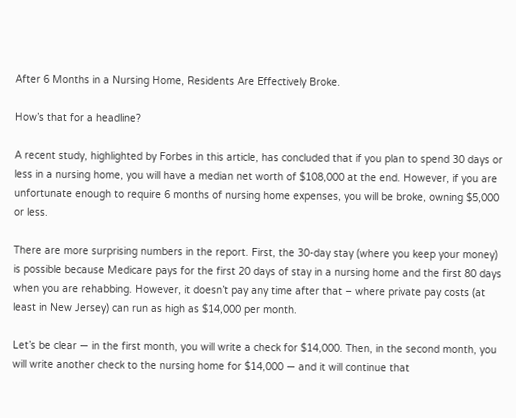After 6 Months in a Nursing Home, Residents Are Effectively Broke.

How’s that for a headline?

A recent study, highlighted by Forbes in this article, has concluded that if you plan to spend 30 days or less in a nursing home, you will have a median net worth of $108,000 at the end. However, if you are unfortunate enough to require 6 months of nursing home expenses, you will be broke, owning $5,000 or less.

There are more surprising numbers in the report. First, the 30-day stay (where you keep your money) is possible because Medicare pays for the first 20 days of stay in a nursing home and the first 80 days when you are rehabbing. However, it doesn’t pay any time after that – where private pay costs (at least in New Jersey) can run as high as $14,000 per month.

Let’s be clear — in the first month, you will write a check for $14,000. Then, in the second month, you will write another check to the nursing home for $14,000 — and it will continue that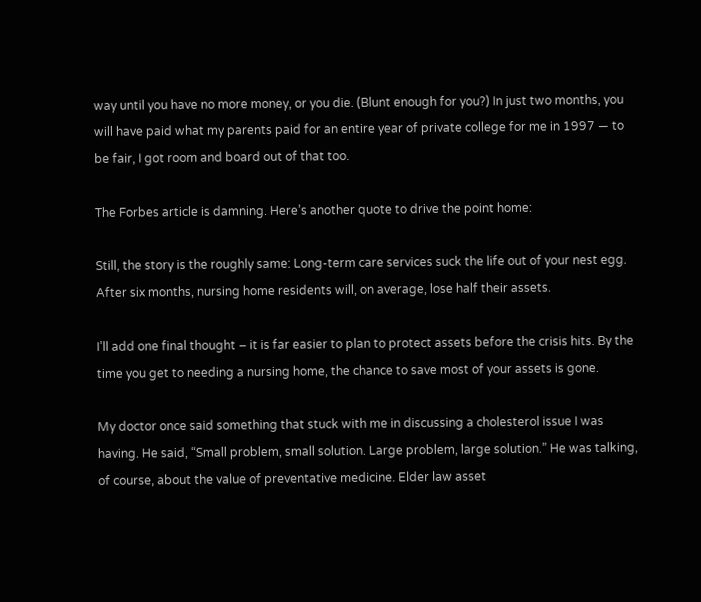way until you have no more money, or you die. (Blunt enough for you?) In just two months, you will have paid what my parents paid for an entire year of private college for me in 1997 — to be fair, I got room and board out of that too.

The Forbes article is damning. Here’s another quote to drive the point home:

Still, the story is the roughly same: Long-term care services suck the life out of your nest egg. After six months, nursing home residents will, on average, lose half their assets.

I’ll add one final thought – it is far easier to plan to protect assets before the crisis hits. By the time you get to needing a nursing home, the chance to save most of your assets is gone.

My doctor once said something that stuck with me in discussing a cholesterol issue I was having. He said, “Small problem, small solution. Large problem, large solution.” He was talking, of course, about the value of preventative medicine. Elder law asset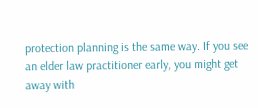protection planning is the same way. If you see an elder law practitioner early, you might get away with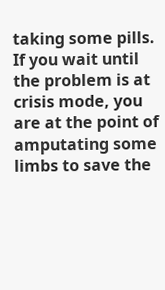taking some pills. If you wait until the problem is at crisis mode, you are at the point of amputating some limbs to save the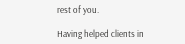rest of you.

Having helped clients in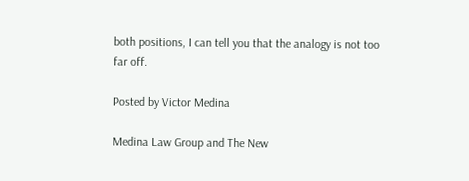both positions, I can tell you that the analogy is not too far off.

Posted by Victor Medina

Medina Law Group and The New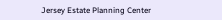Jersey Estate Planning Center